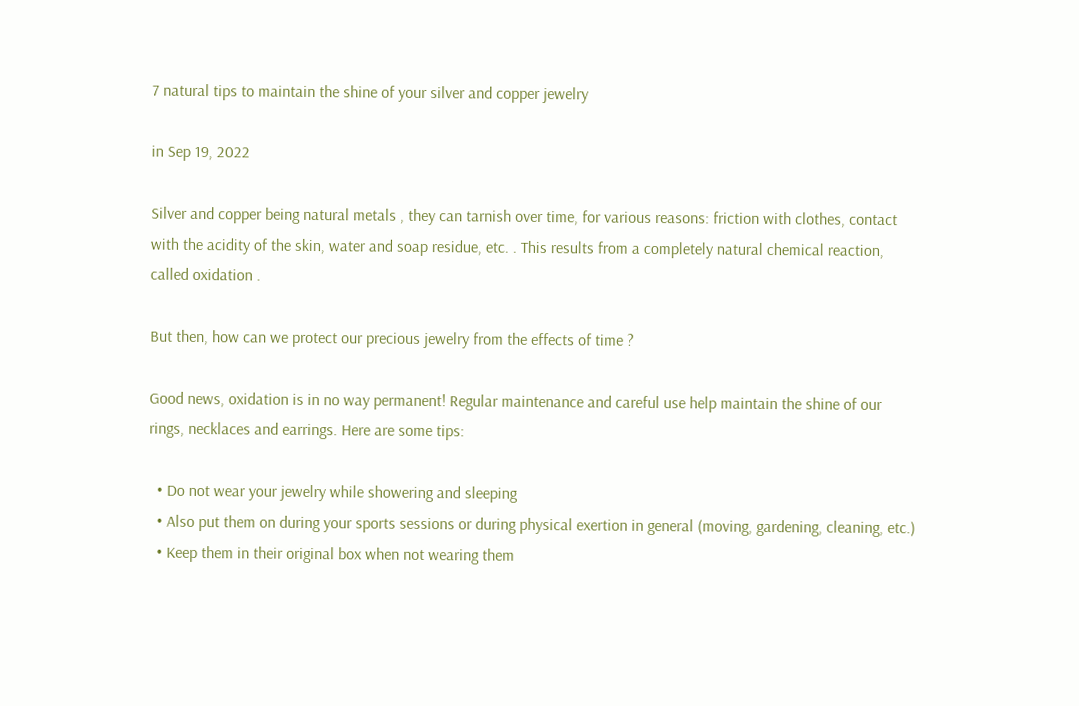7 natural tips to maintain the shine of your silver and copper jewelry

in Sep 19, 2022

Silver and copper being natural metals , they can tarnish over time, for various reasons: friction with clothes, contact with the acidity of the skin, water and soap residue, etc. . This results from a completely natural chemical reaction, called oxidation .

But then, how can we protect our precious jewelry from the effects of time ?

Good news, oxidation is in no way permanent! Regular maintenance and careful use help maintain the shine of our rings, necklaces and earrings. Here are some tips:

  • Do not wear your jewelry while showering and sleeping
  • Also put them on during your sports sessions or during physical exertion in general (moving, gardening, cleaning, etc.)
  • Keep them in their original box when not wearing them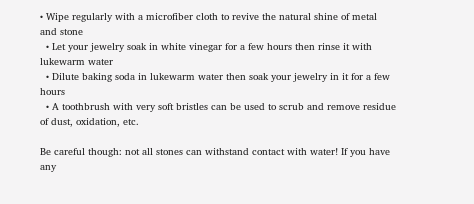• Wipe regularly with a microfiber cloth to revive the natural shine of metal and stone
  • Let your jewelry soak in white vinegar for a few hours then rinse it with lukewarm water
  • Dilute baking soda in lukewarm water then soak your jewelry in it for a few hours
  • A toothbrush with very soft bristles can be used to scrub and remove residue of dust, oxidation, etc.

Be careful though: not all stones can withstand contact with water! If you have any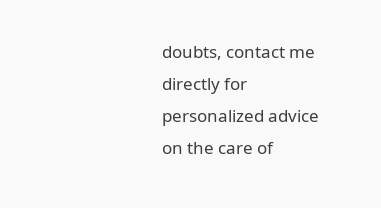doubts, contact me directly for personalized advice on the care of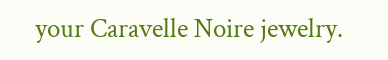your Caravelle Noire jewelry.